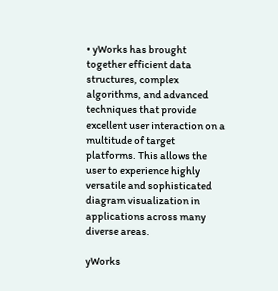• yWorks has brought together efficient data structures, complex algorithms, and advanced techniques that provide excellent user interaction on a multitude of target platforms. This allows the user to experience highly versatile and sophisticated diagram visualization in applications across many diverse areas.

yWorks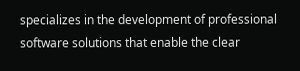specializes in the development of professional software solutions that enable the clear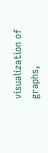visualization of graphs,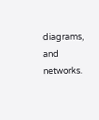diagrams, and networks.